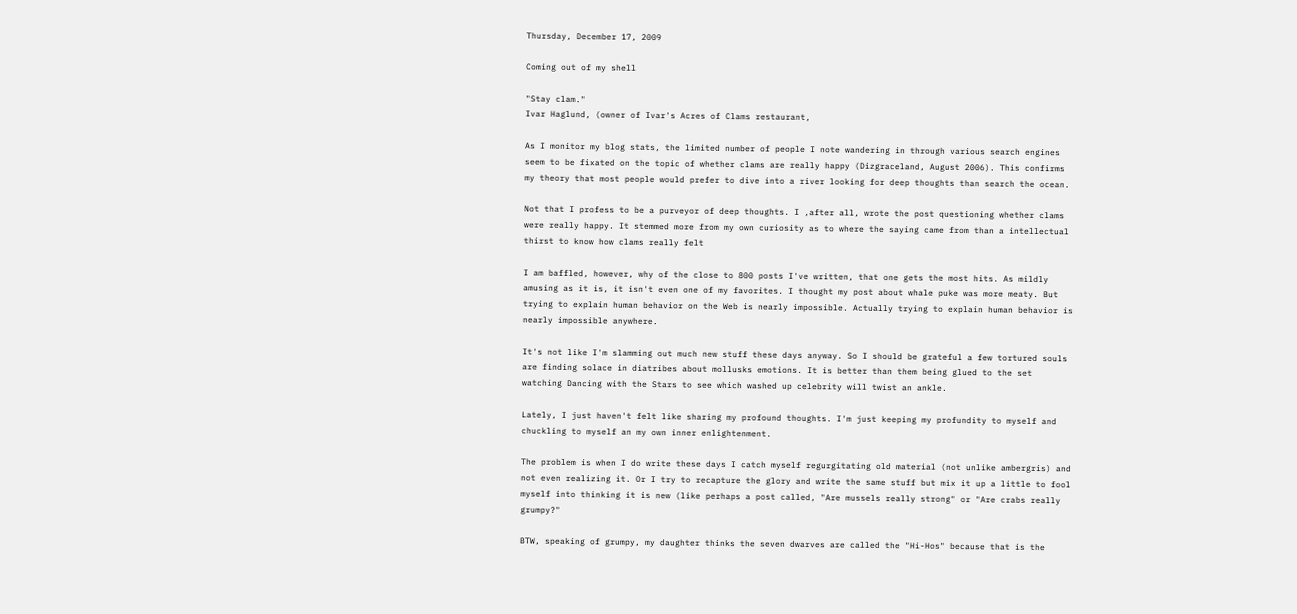Thursday, December 17, 2009

Coming out of my shell

"Stay clam."
Ivar Haglund, (owner of Ivar's Acres of Clams restaurant,

As I monitor my blog stats, the limited number of people I note wandering in through various search engines seem to be fixated on the topic of whether clams are really happy (Dizgraceland, August 2006). This confirms my theory that most people would prefer to dive into a river looking for deep thoughts than search the ocean.

Not that I profess to be a purveyor of deep thoughts. I ,after all, wrote the post questioning whether clams were really happy. It stemmed more from my own curiosity as to where the saying came from than a intellectual thirst to know how clams really felt

I am baffled, however, why of the close to 800 posts I've written, that one gets the most hits. As mildly amusing as it is, it isn't even one of my favorites. I thought my post about whale puke was more meaty. But trying to explain human behavior on the Web is nearly impossible. Actually trying to explain human behavior is nearly impossible anywhere.

It's not like I'm slamming out much new stuff these days anyway. So I should be grateful a few tortured souls are finding solace in diatribes about mollusks emotions. It is better than them being glued to the set watching Dancing with the Stars to see which washed up celebrity will twist an ankle.

Lately, I just haven't felt like sharing my profound thoughts. I'm just keeping my profundity to myself and chuckling to myself an my own inner enlightenment.

The problem is when I do write these days I catch myself regurgitating old material (not unlike ambergris) and not even realizing it. Or I try to recapture the glory and write the same stuff but mix it up a little to fool myself into thinking it is new (like perhaps a post called, "Are mussels really strong" or "Are crabs really grumpy?"

BTW, speaking of grumpy, my daughter thinks the seven dwarves are called the "Hi-Hos" because that is the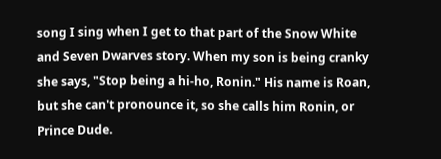song I sing when I get to that part of the Snow White and Seven Dwarves story. When my son is being cranky she says, "Stop being a hi-ho, Ronin." His name is Roan, but she can't pronounce it, so she calls him Ronin, or Prince Dude.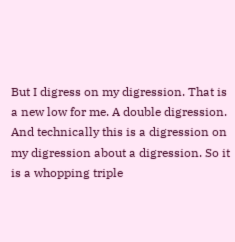But I digress on my digression. That is a new low for me. A double digression. And technically this is a digression on my digression about a digression. So it is a whopping triple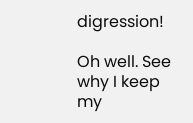digression!

Oh well. See why I keep my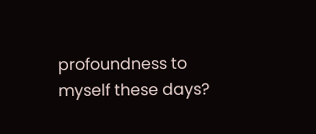profoundness to myself these days?